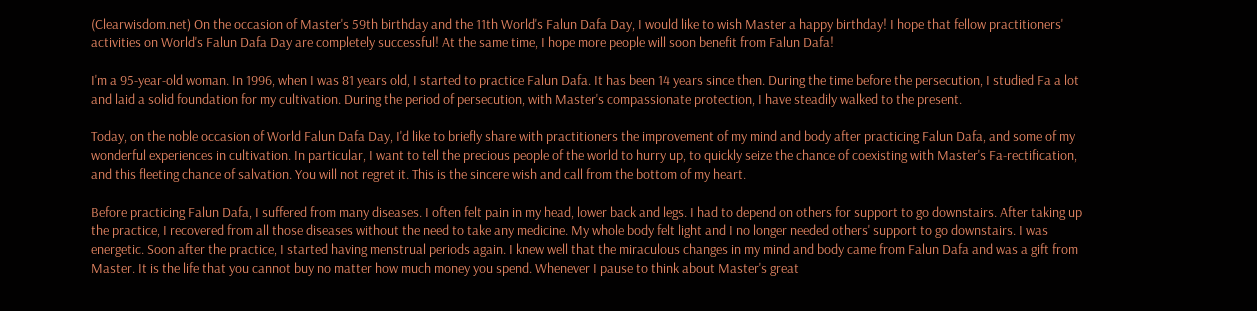(Clearwisdom.net) On the occasion of Master's 59th birthday and the 11th World's Falun Dafa Day, I would like to wish Master a happy birthday! I hope that fellow practitioners' activities on World's Falun Dafa Day are completely successful! At the same time, I hope more people will soon benefit from Falun Dafa!

I'm a 95-year-old woman. In 1996, when I was 81 years old, I started to practice Falun Dafa. It has been 14 years since then. During the time before the persecution, I studied Fa a lot and laid a solid foundation for my cultivation. During the period of persecution, with Master's compassionate protection, I have steadily walked to the present.

Today, on the noble occasion of World Falun Dafa Day, I'd like to briefly share with practitioners the improvement of my mind and body after practicing Falun Dafa, and some of my wonderful experiences in cultivation. In particular, I want to tell the precious people of the world to hurry up, to quickly seize the chance of coexisting with Master's Fa-rectification, and this fleeting chance of salvation. You will not regret it. This is the sincere wish and call from the bottom of my heart.

Before practicing Falun Dafa, I suffered from many diseases. I often felt pain in my head, lower back and legs. I had to depend on others for support to go downstairs. After taking up the practice, I recovered from all those diseases without the need to take any medicine. My whole body felt light and I no longer needed others' support to go downstairs. I was energetic. Soon after the practice, I started having menstrual periods again. I knew well that the miraculous changes in my mind and body came from Falun Dafa and was a gift from Master. It is the life that you cannot buy no matter how much money you spend. Whenever I pause to think about Master's great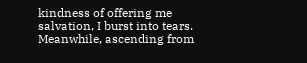kindness of offering me salvation, I burst into tears. Meanwhile, ascending from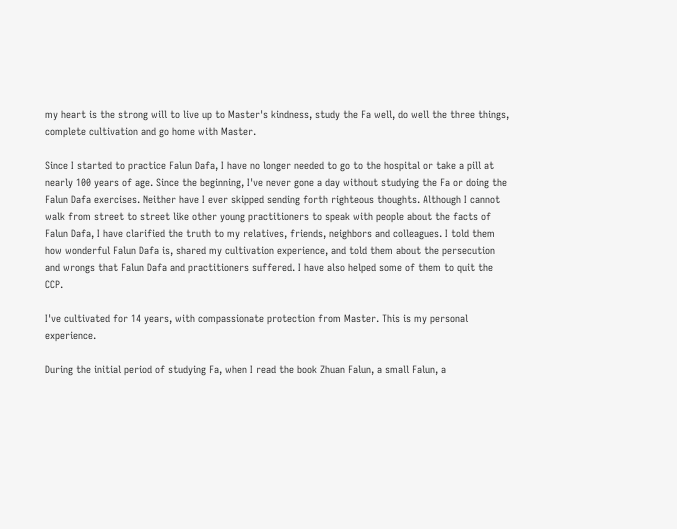my heart is the strong will to live up to Master's kindness, study the Fa well, do well the three things, complete cultivation and go home with Master.

Since I started to practice Falun Dafa, I have no longer needed to go to the hospital or take a pill at nearly 100 years of age. Since the beginning, I've never gone a day without studying the Fa or doing the Falun Dafa exercises. Neither have I ever skipped sending forth righteous thoughts. Although I cannot walk from street to street like other young practitioners to speak with people about the facts of Falun Dafa, I have clarified the truth to my relatives, friends, neighbors and colleagues. I told them how wonderful Falun Dafa is, shared my cultivation experience, and told them about the persecution and wrongs that Falun Dafa and practitioners suffered. I have also helped some of them to quit the CCP.

I've cultivated for 14 years, with compassionate protection from Master. This is my personal experience.

During the initial period of studying Fa, when I read the book Zhuan Falun, a small Falun, a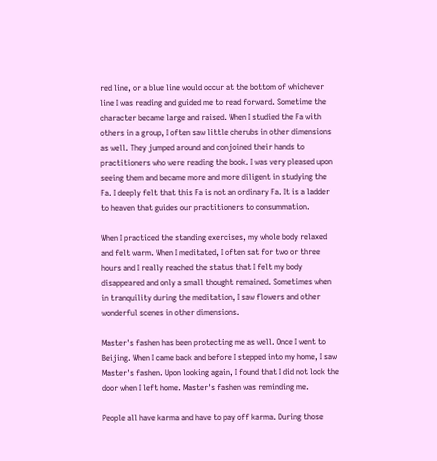red line, or a blue line would occur at the bottom of whichever line I was reading and guided me to read forward. Sometime the character became large and raised. When I studied the Fa with others in a group, I often saw little cherubs in other dimensions as well. They jumped around and conjoined their hands to practitioners who were reading the book. I was very pleased upon seeing them and became more and more diligent in studying the Fa. I deeply felt that this Fa is not an ordinary Fa. It is a ladder to heaven that guides our practitioners to consummation.

When I practiced the standing exercises, my whole body relaxed and felt warm. When I meditated, I often sat for two or three hours and I really reached the status that I felt my body disappeared and only a small thought remained. Sometimes when in tranquility during the meditation, I saw flowers and other wonderful scenes in other dimensions.

Master's fashen has been protecting me as well. Once I went to Beijing. When I came back and before I stepped into my home, I saw Master's fashen. Upon looking again, I found that I did not lock the door when I left home. Master's fashen was reminding me.

People all have karma and have to pay off karma. During those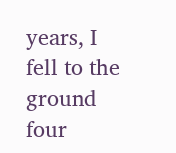years, I fell to the ground four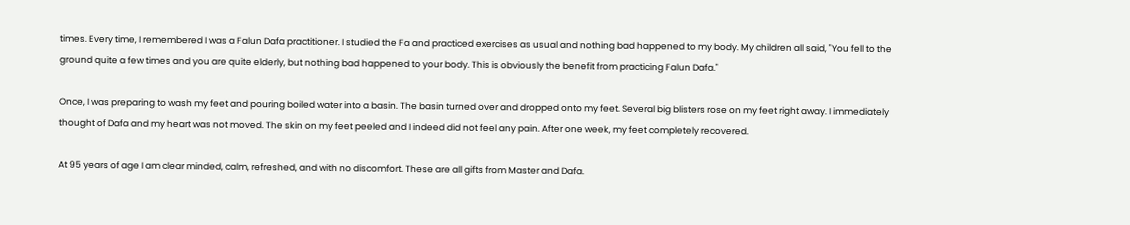times. Every time, I remembered I was a Falun Dafa practitioner. I studied the Fa and practiced exercises as usual and nothing bad happened to my body. My children all said, "You fell to the ground quite a few times and you are quite elderly, but nothing bad happened to your body. This is obviously the benefit from practicing Falun Dafa."

Once, I was preparing to wash my feet and pouring boiled water into a basin. The basin turned over and dropped onto my feet. Several big blisters rose on my feet right away. I immediately thought of Dafa and my heart was not moved. The skin on my feet peeled and I indeed did not feel any pain. After one week, my feet completely recovered.

At 95 years of age I am clear minded, calm, refreshed, and with no discomfort. These are all gifts from Master and Dafa.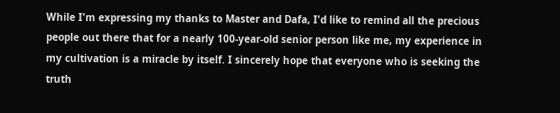While I'm expressing my thanks to Master and Dafa, I'd like to remind all the precious people out there that for a nearly 100-year-old senior person like me, my experience in my cultivation is a miracle by itself. I sincerely hope that everyone who is seeking the truth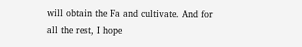will obtain the Fa and cultivate. And for all the rest, I hope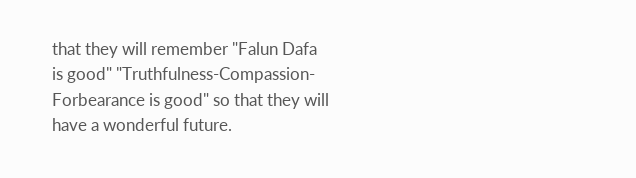that they will remember "Falun Dafa is good" "Truthfulness-Compassion-Forbearance is good" so that they will have a wonderful future.